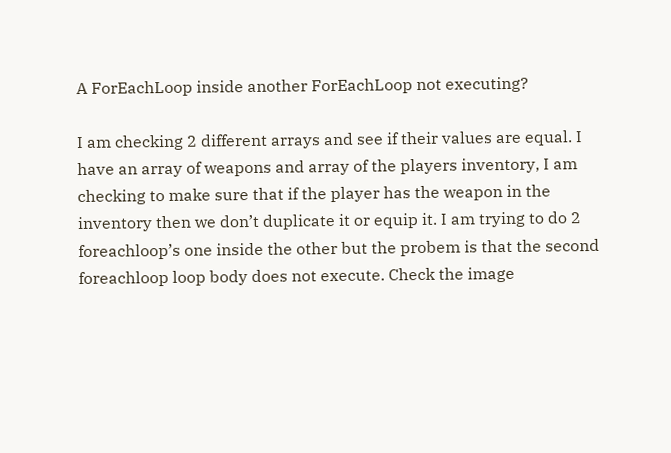A ForEachLoop inside another ForEachLoop not executing?

I am checking 2 different arrays and see if their values are equal. I have an array of weapons and array of the players inventory, I am checking to make sure that if the player has the weapon in the inventory then we don’t duplicate it or equip it. I am trying to do 2 foreachloop’s one inside the other but the probem is that the second foreachloop loop body does not execute. Check the image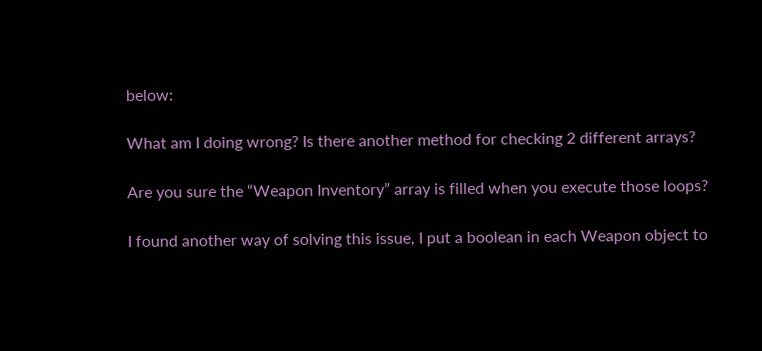below:

What am I doing wrong? Is there another method for checking 2 different arrays?

Are you sure the “Weapon Inventory” array is filled when you execute those loops?

I found another way of solving this issue, I put a boolean in each Weapon object to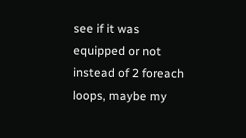see if it was equipped or not instead of 2 foreach loops, maybe my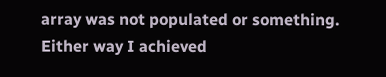array was not populated or something. Either way I achieved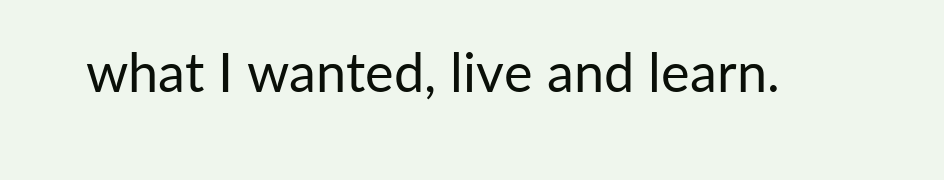what I wanted, live and learn.